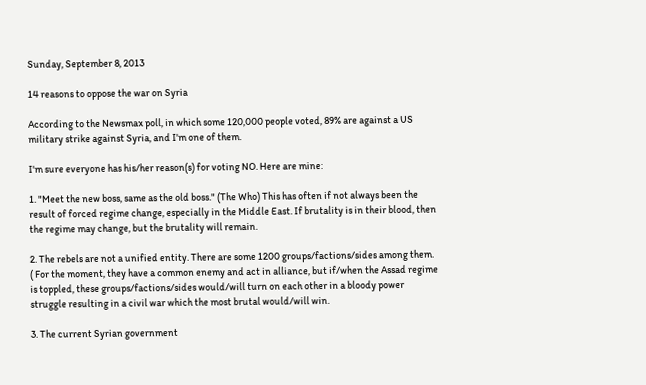Sunday, September 8, 2013

14 reasons to oppose the war on Syria

According to the Newsmax poll, in which some 120,000 people voted, 89% are against a US military strike against Syria, and I'm one of them.

I'm sure everyone has his/her reason(s) for voting NO. Here are mine:

1. "Meet the new boss, same as the old boss." (The Who) This has often if not always been the result of forced regime change, especially in the Middle East. If brutality is in their blood, then the regime may change, but the brutality will remain.

2. The rebels are not a unified entity. There are some 1200 groups/factions/sides among them. ( For the moment, they have a common enemy and act in alliance, but if/when the Assad regime is toppled, these groups/factions/sides would/will turn on each other in a bloody power struggle resulting in a civil war which the most brutal would/will win.

3. The current Syrian government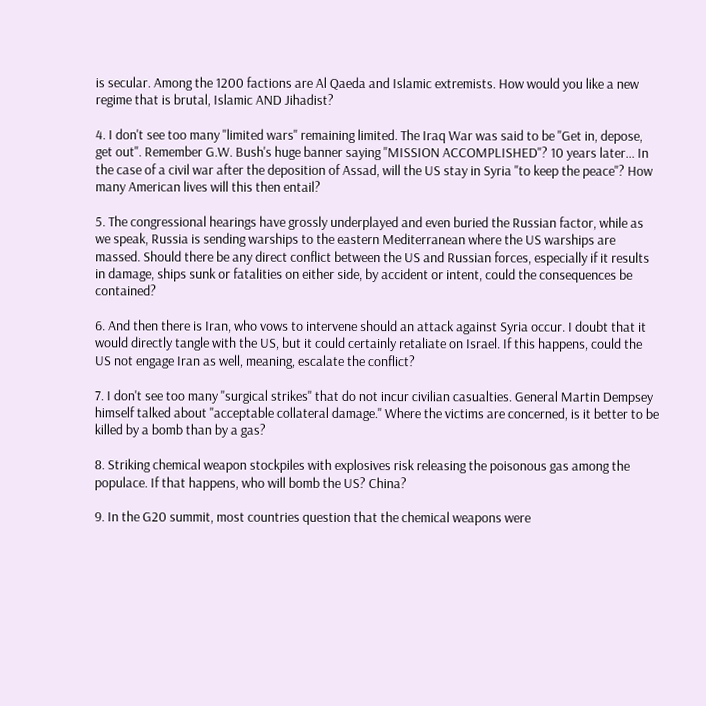is secular. Among the 1200 factions are Al Qaeda and Islamic extremists. How would you like a new regime that is brutal, Islamic AND Jihadist?

4. I don't see too many "limited wars" remaining limited. The Iraq War was said to be "Get in, depose, get out". Remember G.W. Bush's huge banner saying "MISSION ACCOMPLISHED"? 10 years later... In the case of a civil war after the deposition of Assad, will the US stay in Syria "to keep the peace"? How many American lives will this then entail?

5. The congressional hearings have grossly underplayed and even buried the Russian factor, while as we speak, Russia is sending warships to the eastern Mediterranean where the US warships are massed. Should there be any direct conflict between the US and Russian forces, especially if it results in damage, ships sunk or fatalities on either side, by accident or intent, could the consequences be contained?

6. And then there is Iran, who vows to intervene should an attack against Syria occur. I doubt that it would directly tangle with the US, but it could certainly retaliate on Israel. If this happens, could the US not engage Iran as well, meaning, escalate the conflict?

7. I don't see too many "surgical strikes" that do not incur civilian casualties. General Martin Dempsey himself talked about "acceptable collateral damage." Where the victims are concerned, is it better to be killed by a bomb than by a gas?

8. Striking chemical weapon stockpiles with explosives risk releasing the poisonous gas among the populace. If that happens, who will bomb the US? China?

9. In the G20 summit, most countries question that the chemical weapons were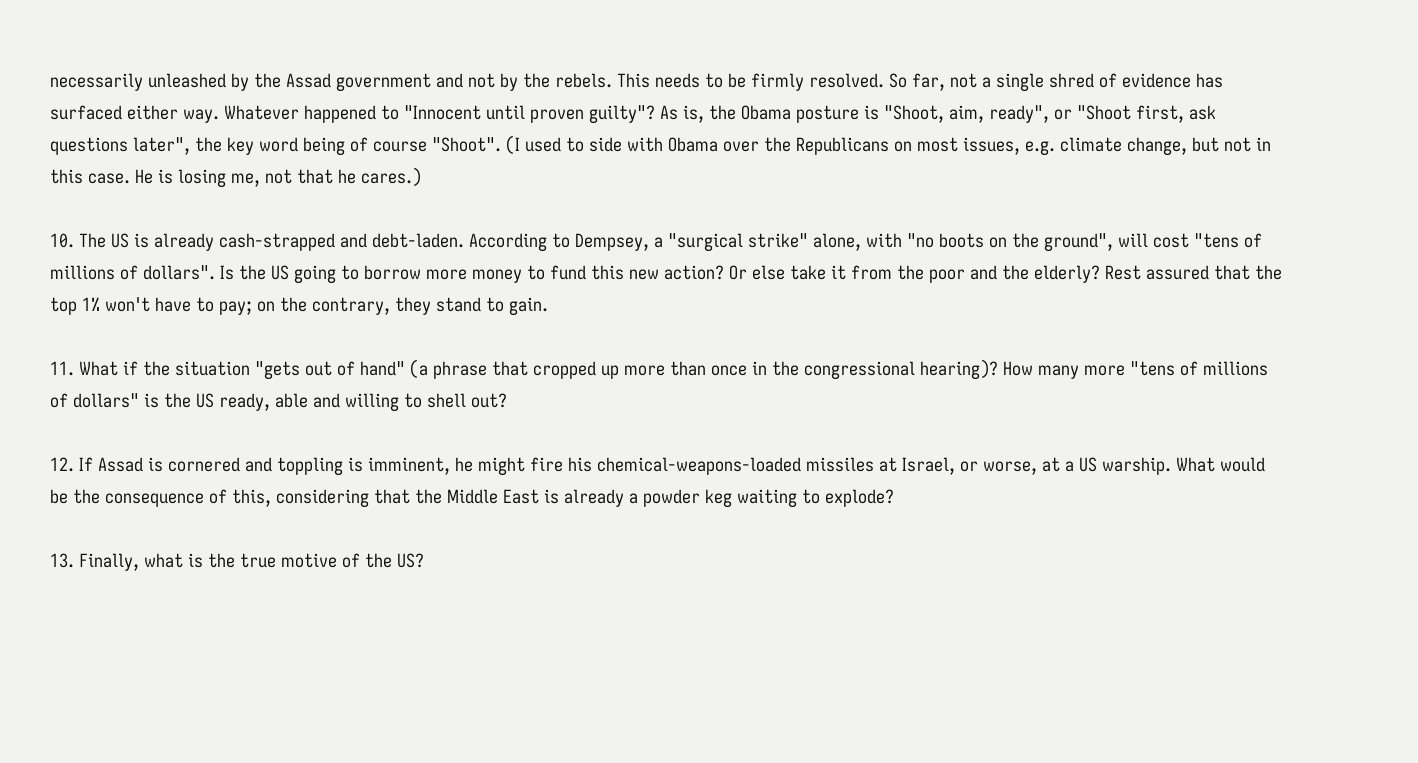necessarily unleashed by the Assad government and not by the rebels. This needs to be firmly resolved. So far, not a single shred of evidence has surfaced either way. Whatever happened to "Innocent until proven guilty"? As is, the Obama posture is "Shoot, aim, ready", or "Shoot first, ask questions later", the key word being of course "Shoot". (I used to side with Obama over the Republicans on most issues, e.g. climate change, but not in this case. He is losing me, not that he cares.)

10. The US is already cash-strapped and debt-laden. According to Dempsey, a "surgical strike" alone, with "no boots on the ground", will cost "tens of millions of dollars". Is the US going to borrow more money to fund this new action? Or else take it from the poor and the elderly? Rest assured that the top 1% won't have to pay; on the contrary, they stand to gain.

11. What if the situation "gets out of hand" (a phrase that cropped up more than once in the congressional hearing)? How many more "tens of millions of dollars" is the US ready, able and willing to shell out?

12. If Assad is cornered and toppling is imminent, he might fire his chemical-weapons-loaded missiles at Israel, or worse, at a US warship. What would be the consequence of this, considering that the Middle East is already a powder keg waiting to explode?

13. Finally, what is the true motive of the US?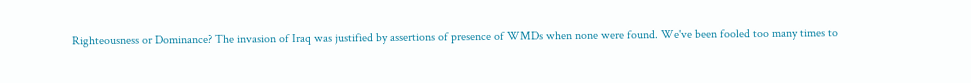Righteousness or Dominance? The invasion of Iraq was justified by assertions of presence of WMDs when none were found. We've been fooled too many times to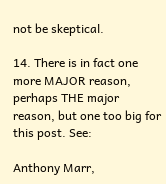not be skeptical.

14. There is in fact one more MAJOR reason, perhaps THE major reason, but one too big for this post. See:

Anthony Marr,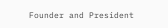Founder and President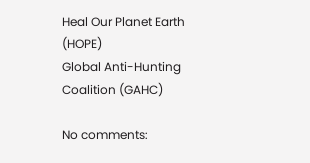Heal Our Planet Earth (HOPE)
Global Anti-Hunting Coalition (GAHC)

No comments: